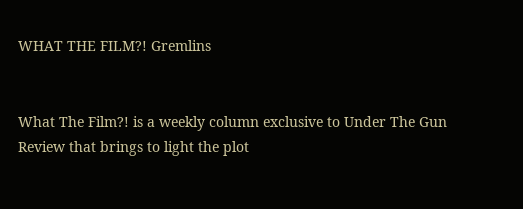WHAT THE FILM?! Gremlins


What The Film?! is a weekly column exclusive to Under The Gun Review that brings to light the plot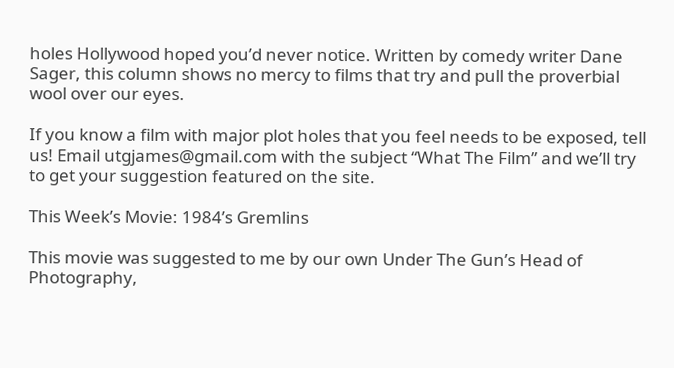holes Hollywood hoped you’d never notice. Written by comedy writer Dane Sager, this column shows no mercy to films that try and pull the proverbial wool over our eyes.

If you know a film with major plot holes that you feel needs to be exposed, tell us! Email utgjames@gmail.com with the subject “What The Film” and we’ll try to get your suggestion featured on the site.

This Week’s Movie: 1984’s Gremlins

This movie was suggested to me by our own Under The Gun’s Head of Photography,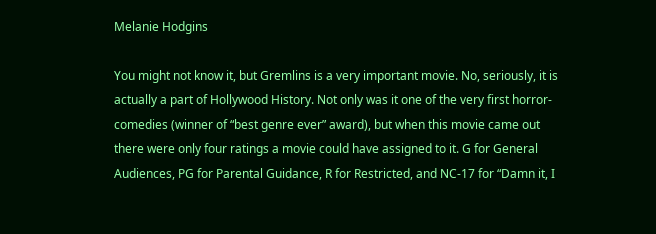Melanie Hodgins

You might not know it, but Gremlins is a very important movie. No, seriously, it is actually a part of Hollywood History. Not only was it one of the very first horror-comedies (winner of “best genre ever” award), but when this movie came out there were only four ratings a movie could have assigned to it. G for General Audiences, PG for Parental Guidance, R for Restricted, and NC-17 for “Damn it, I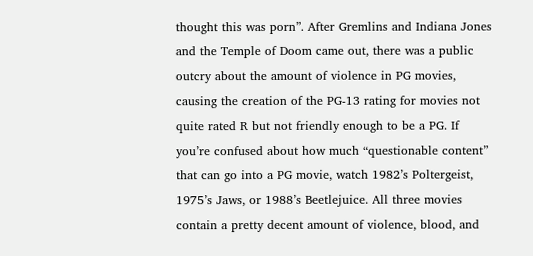thought this was porn”. After Gremlins and Indiana Jones and the Temple of Doom came out, there was a public outcry about the amount of violence in PG movies, causing the creation of the PG-13 rating for movies not quite rated R but not friendly enough to be a PG. If you’re confused about how much “questionable content” that can go into a PG movie, watch 1982’s Poltergeist, 1975’s Jaws, or 1988’s Beetlejuice. All three movies contain a pretty decent amount of violence, blood, and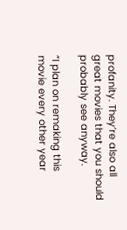profanity. They’re also all great movies that you should probably see anyway.

“I plan on remaking this movie every other year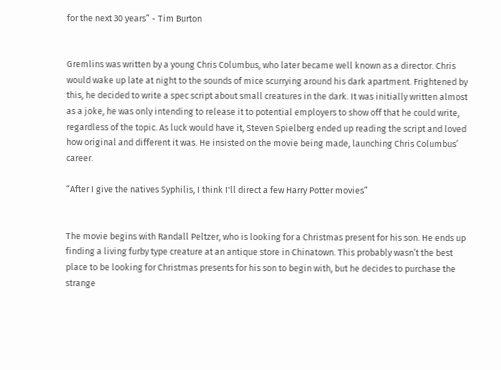for the next 30 years” - Tim Burton


Gremlins was written by a young Chris Columbus, who later became well known as a director. Chris would wake up late at night to the sounds of mice scurrying around his dark apartment. Frightened by this, he decided to write a spec script about small creatures in the dark. It was initially written almost as a joke, he was only intending to release it to potential employers to show off that he could write, regardless of the topic. As luck would have it, Steven Spielberg ended up reading the script and loved how original and different it was. He insisted on the movie being made, launching Chris Columbus’ career.

“After I give the natives Syphilis, I think I'll direct a few Harry Potter movies”


The movie begins with Randall Peltzer, who is looking for a Christmas present for his son. He ends up finding a living furby type creature at an antique store in Chinatown. This probably wasn’t the best place to be looking for Christmas presents for his son to begin with, but he decides to purchase the strange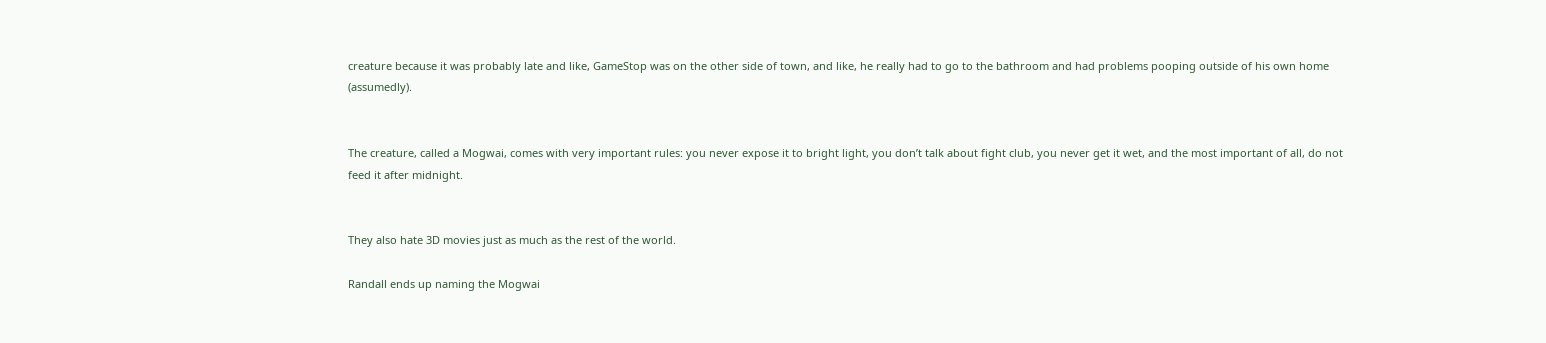creature because it was probably late and like, GameStop was on the other side of town, and like, he really had to go to the bathroom and had problems pooping outside of his own home (assumedly).


The creature, called a Mogwai, comes with very important rules: you never expose it to bright light, you don’t talk about fight club, you never get it wet, and the most important of all, do not feed it after midnight.


They also hate 3D movies just as much as the rest of the world.

Randall ends up naming the Mogwai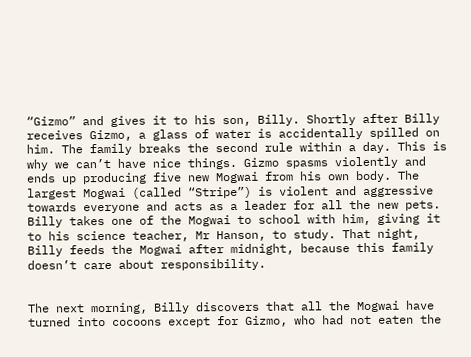“Gizmo” and gives it to his son, Billy. Shortly after Billy receives Gizmo, a glass of water is accidentally spilled on him. The family breaks the second rule within a day. This is why we can’t have nice things. Gizmo spasms violently and ends up producing five new Mogwai from his own body. The largest Mogwai (called “Stripe”) is violent and aggressive towards everyone and acts as a leader for all the new pets. Billy takes one of the Mogwai to school with him, giving it to his science teacher, Mr Hanson, to study. That night, Billy feeds the Mogwai after midnight, because this family doesn’t care about responsibility.


The next morning, Billy discovers that all the Mogwai have turned into cocoons except for Gizmo, who had not eaten the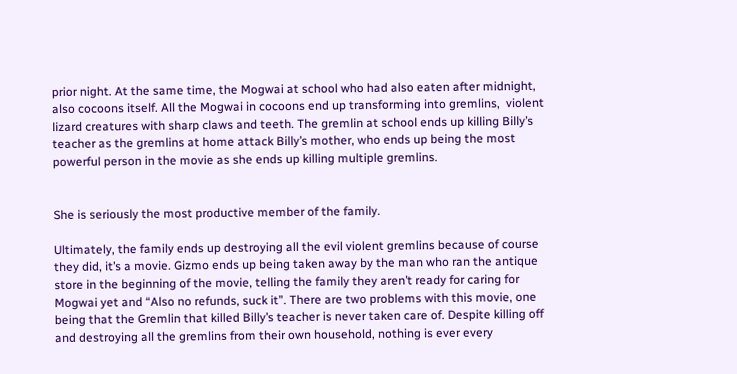prior night. At the same time, the Mogwai at school who had also eaten after midnight, also cocoons itself. All the Mogwai in cocoons end up transforming into gremlins,  violent lizard creatures with sharp claws and teeth. The gremlin at school ends up killing Billy’s teacher as the gremlins at home attack Billy’s mother, who ends up being the most powerful person in the movie as she ends up killing multiple gremlins.


She is seriously the most productive member of the family.

Ultimately, the family ends up destroying all the evil violent gremlins because of course they did, it’s a movie. Gizmo ends up being taken away by the man who ran the antique store in the beginning of the movie, telling the family they aren’t ready for caring for Mogwai yet and “Also no refunds, suck it”. There are two problems with this movie, one being that the Gremlin that killed Billy’s teacher is never taken care of. Despite killing off and destroying all the gremlins from their own household, nothing is ever every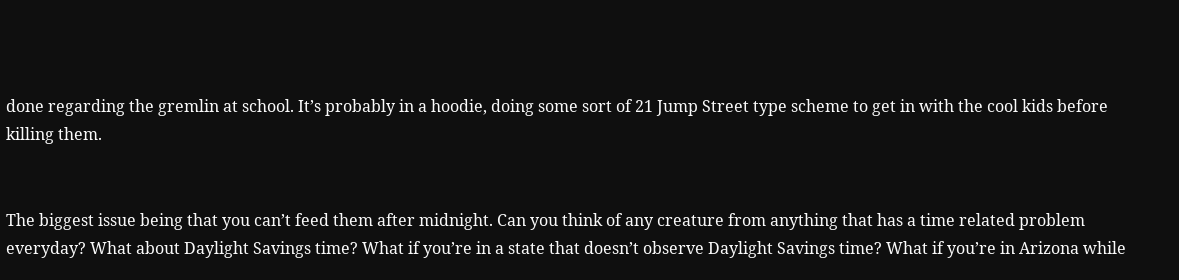done regarding the gremlin at school. It’s probably in a hoodie, doing some sort of 21 Jump Street type scheme to get in with the cool kids before killing them.


The biggest issue being that you can’t feed them after midnight. Can you think of any creature from anything that has a time related problem everyday? What about Daylight Savings time? What if you’re in a state that doesn’t observe Daylight Savings time? What if you’re in Arizona while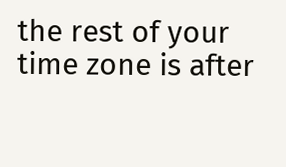the rest of your time zone is after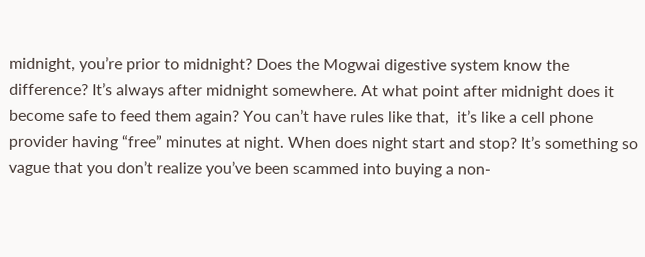midnight, you’re prior to midnight? Does the Mogwai digestive system know the difference? It’s always after midnight somewhere. At what point after midnight does it become safe to feed them again? You can’t have rules like that,  it’s like a cell phone provider having “free” minutes at night. When does night start and stop? It’s something so vague that you don’t realize you’ve been scammed into buying a non-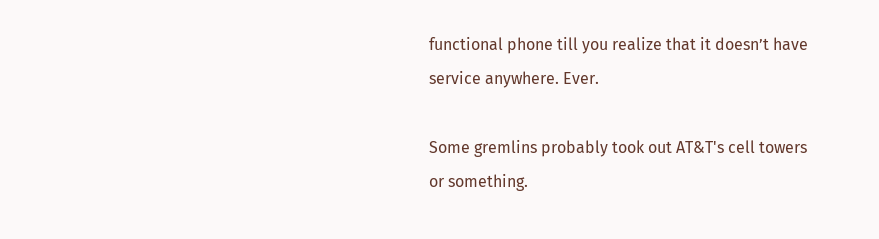functional phone till you realize that it doesn’t have service anywhere. Ever.

Some gremlins probably took out AT&T's cell towers or something.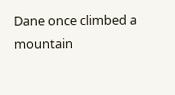Dane once climbed a mountain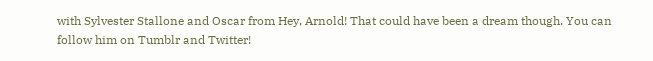with Sylvester Stallone and Oscar from Hey, Arnold! That could have been a dream though. You can follow him on Tumblr and Twitter!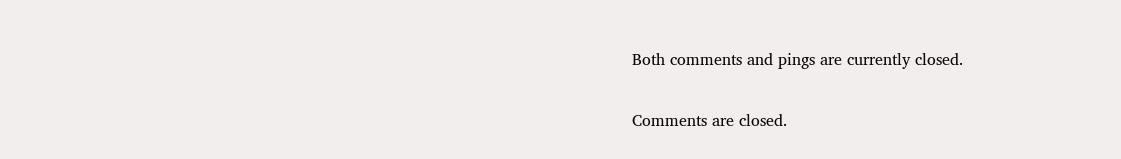Both comments and pings are currently closed.

Comments are closed.